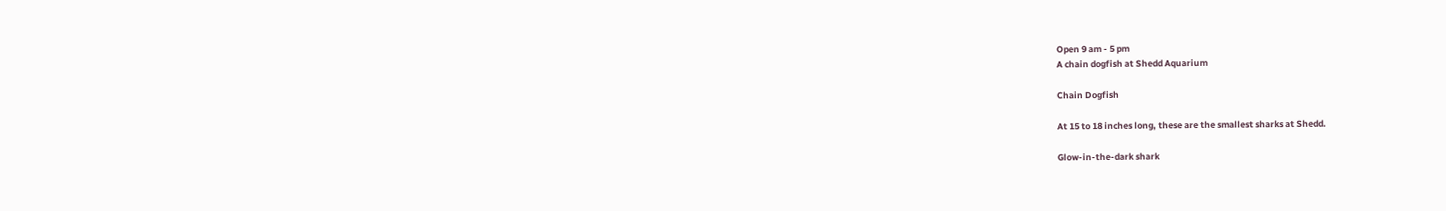Open 9 am - 5 pm
A chain dogfish at Shedd Aquarium

Chain Dogfish

At 15 to 18 inches long, these are the smallest sharks at Shedd.

Glow-in-the-dark shark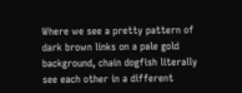Where we see a pretty pattern of dark brown links on a pale gold background, chain dogfish literally see each other in a different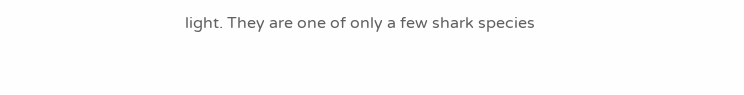light. They are one of only a few shark species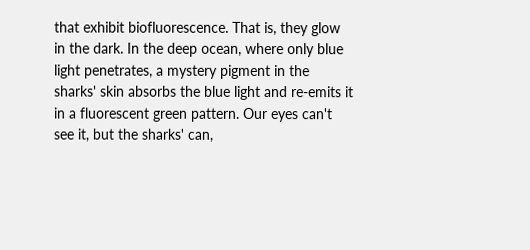that exhibit biofluorescence. That is, they glow in the dark. In the deep ocean, where only blue light penetrates, a mystery pigment in the sharks' skin absorbs the blue light and re-emits it in a fluorescent green pattern. Our eyes can't see it, but the sharks' can,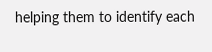helping them to identify each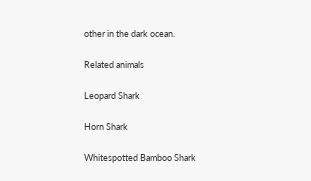other in the dark ocean.

Related animals

Leopard Shark

Horn Shark

Whitespotted Bamboo Shark